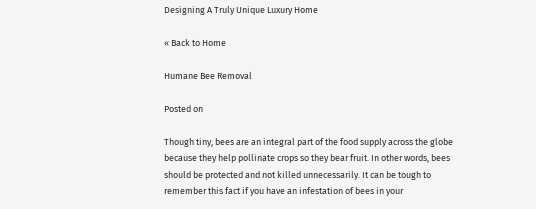Designing A Truly Unique Luxury Home

« Back to Home

Humane Bee Removal

Posted on

Though tiny, bees are an integral part of the food supply across the globe because they help pollinate crops so they bear fruit. In other words, bees should be protected and not killed unnecessarily. It can be tough to remember this fact if you have an infestation of bees in your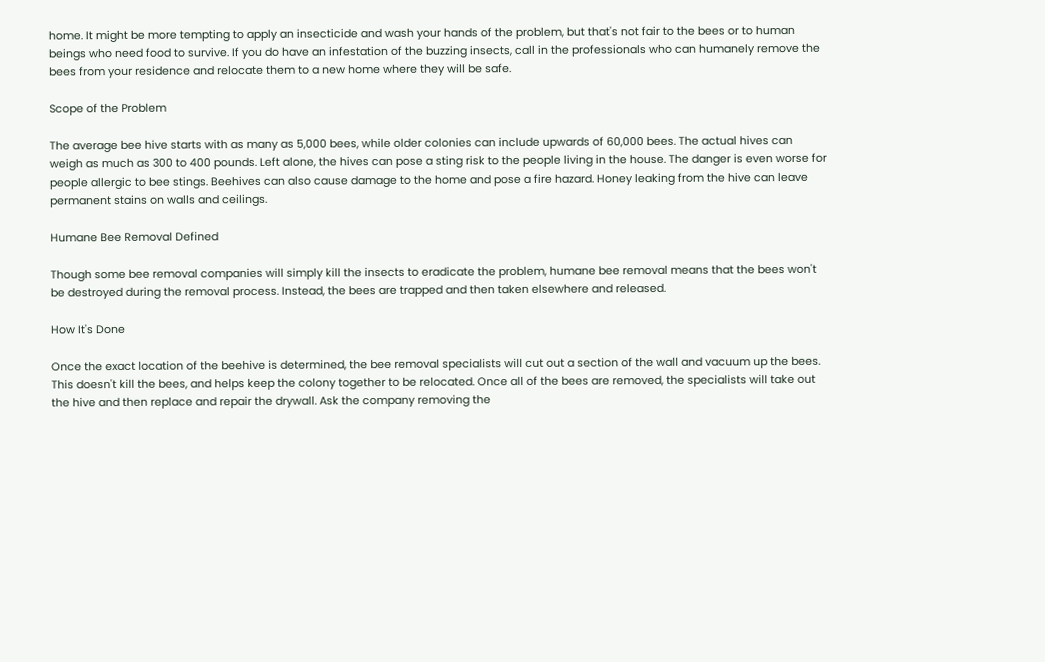home. It might be more tempting to apply an insecticide and wash your hands of the problem, but that's not fair to the bees or to human beings who need food to survive. If you do have an infestation of the buzzing insects, call in the professionals who can humanely remove the bees from your residence and relocate them to a new home where they will be safe.

Scope of the Problem

The average bee hive starts with as many as 5,000 bees, while older colonies can include upwards of 60,000 bees. The actual hives can weigh as much as 300 to 400 pounds. Left alone, the hives can pose a sting risk to the people living in the house. The danger is even worse for people allergic to bee stings. Beehives can also cause damage to the home and pose a fire hazard. Honey leaking from the hive can leave permanent stains on walls and ceilings.

Humane Bee Removal Defined

Though some bee removal companies will simply kill the insects to eradicate the problem, humane bee removal means that the bees won't be destroyed during the removal process. Instead, the bees are trapped and then taken elsewhere and released.

How It's Done

Once the exact location of the beehive is determined, the bee removal specialists will cut out a section of the wall and vacuum up the bees. This doesn't kill the bees, and helps keep the colony together to be relocated. Once all of the bees are removed, the specialists will take out the hive and then replace and repair the drywall. Ask the company removing the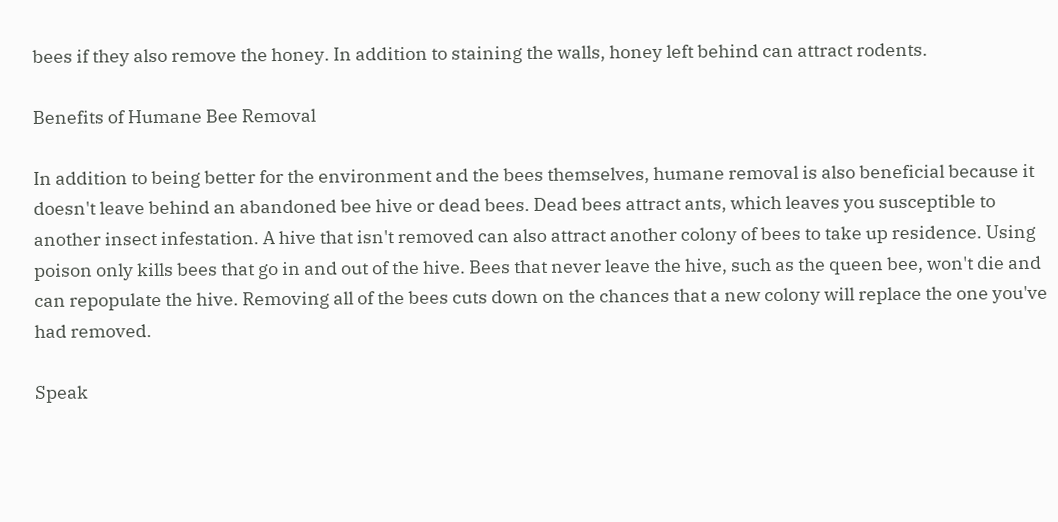bees if they also remove the honey. In addition to staining the walls, honey left behind can attract rodents.

Benefits of Humane Bee Removal

In addition to being better for the environment and the bees themselves, humane removal is also beneficial because it doesn't leave behind an abandoned bee hive or dead bees. Dead bees attract ants, which leaves you susceptible to another insect infestation. A hive that isn't removed can also attract another colony of bees to take up residence. Using poison only kills bees that go in and out of the hive. Bees that never leave the hive, such as the queen bee, won't die and can repopulate the hive. Removing all of the bees cuts down on the chances that a new colony will replace the one you've had removed.

Speak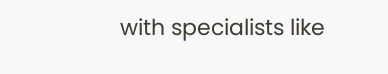with specialists like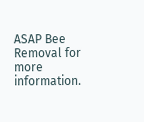ASAP Bee Removal for more information.